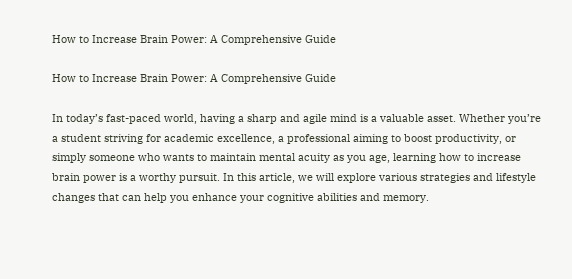How to Increase Brain Power: A Comprehensive Guide

How to Increase Brain Power: A Comprehensive Guide

In today’s fast-paced world, having a sharp and agile mind is a valuable asset. Whether you’re a student striving for academic excellence, a professional aiming to boost productivity, or simply someone who wants to maintain mental acuity as you age, learning how to increase brain power is a worthy pursuit. In this article, we will explore various strategies and lifestyle changes that can help you enhance your cognitive abilities and memory.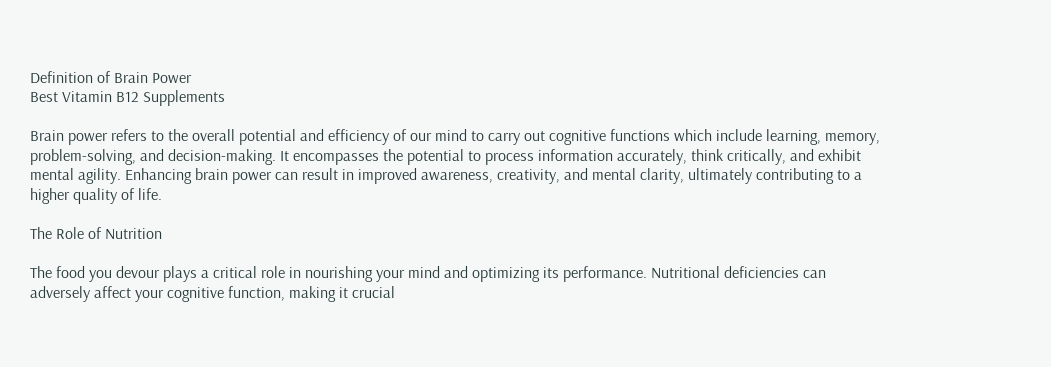Definition of Brain Power
Best Vitamin B12 Supplements

Brain power refers to the overall potential and efficiency of our mind to carry out cognitive functions which include learning, memory, problem-solving, and decision-making. It encompasses the potential to process information accurately, think critically, and exhibit mental agility. Enhancing brain power can result in improved awareness, creativity, and mental clarity, ultimately contributing to a higher quality of life.

The Role of Nutrition

The food you devour plays a critical role in nourishing your mind and optimizing its performance. Nutritional deficiencies can adversely affect your cognitive function, making it crucial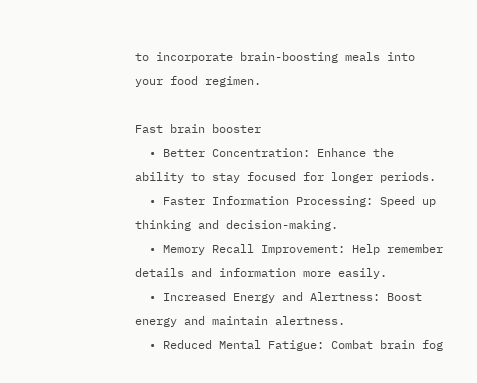to incorporate brain-boosting meals into your food regimen.

Fast brain booster
  • Better Concentration: Enhance the ability to stay focused for longer periods.
  • Faster Information Processing: Speed up thinking and decision-making.
  • Memory Recall Improvement: Help remember details and information more easily.
  • Increased Energy and Alertness: Boost energy and maintain alertness.
  • Reduced Mental Fatigue: Combat brain fog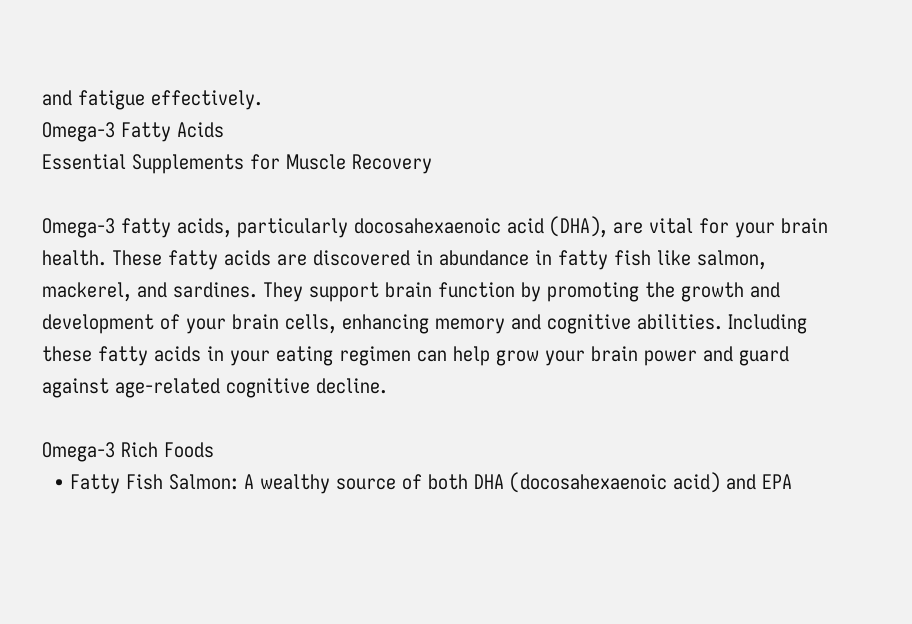and fatigue effectively.
Omega-3 Fatty Acids
Essential Supplements for Muscle Recovery

Omega-3 fatty acids, particularly docosahexaenoic acid (DHA), are vital for your brain health. These fatty acids are discovered in abundance in fatty fish like salmon, mackerel, and sardines. They support brain function by promoting the growth and development of your brain cells, enhancing memory and cognitive abilities. Including these fatty acids in your eating regimen can help grow your brain power and guard against age-related cognitive decline.

Omega-3 Rich Foods
  • Fatty Fish Salmon: A wealthy source of both DHA (docosahexaenoic acid) and EPA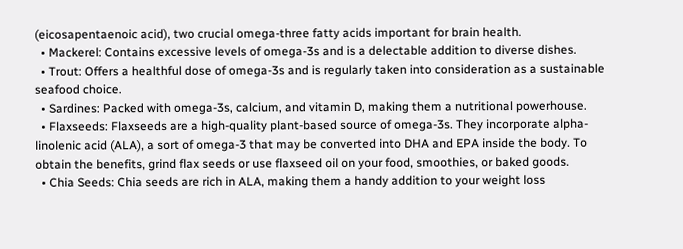(eicosapentaenoic acid), two crucial omega-three fatty acids important for brain health.
  • Mackerel: Contains excessive levels of omega-3s and is a delectable addition to diverse dishes.
  • Trout: Offers a healthful dose of omega-3s and is regularly taken into consideration as a sustainable seafood choice.
  • Sardines: Packed with omega-3s, calcium, and vitamin D, making them a nutritional powerhouse.
  • Flaxseeds: Flaxseeds are a high-quality plant-based source of omega-3s. They incorporate alpha-linolenic acid (ALA), a sort of omega-3 that may be converted into DHA and EPA inside the body. To obtain the benefits, grind flax seeds or use flaxseed oil on your food, smoothies, or baked goods.
  • Chia Seeds: Chia seeds are rich in ALA, making them a handy addition to your weight loss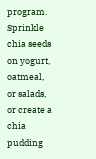program. Sprinkle chia seeds on yogurt, oatmeal, or salads, or create a chia pudding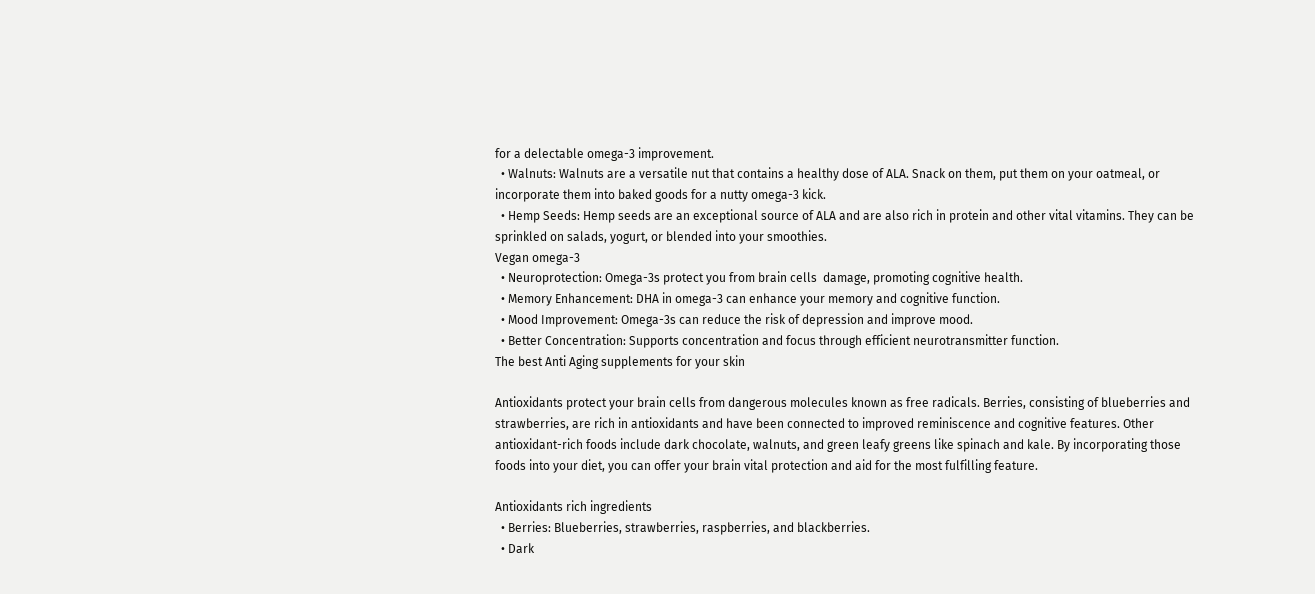for a delectable omega-3 improvement.
  • Walnuts: Walnuts are a versatile nut that contains a healthy dose of ALA. Snack on them, put them on your oatmeal, or incorporate them into baked goods for a nutty omega-3 kick.
  • Hemp Seeds: Hemp seeds are an exceptional source of ALA and are also rich in protein and other vital vitamins. They can be sprinkled on salads, yogurt, or blended into your smoothies.
Vegan omega-3
  • Neuroprotection: Omega-3s protect you from brain cells  damage, promoting cognitive health.
  • Memory Enhancement: DHA in omega-3 can enhance your memory and cognitive function.
  • Mood Improvement: Omega-3s can reduce the risk of depression and improve mood.
  • Better Concentration: Supports concentration and focus through efficient neurotransmitter function.
The best Anti Aging supplements for your skin

Antioxidants protect your brain cells from dangerous molecules known as free radicals. Berries, consisting of blueberries and strawberries, are rich in antioxidants and have been connected to improved reminiscence and cognitive features. Other antioxidant-rich foods include dark chocolate, walnuts, and green leafy greens like spinach and kale. By incorporating those foods into your diet, you can offer your brain vital protection and aid for the most fulfilling feature.

Antioxidants rich ingredients
  • Berries: Blueberries, strawberries, raspberries, and blackberries.
  • Dark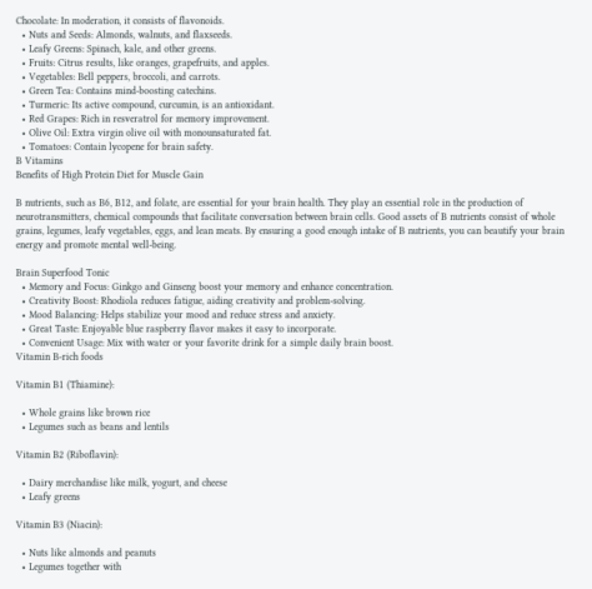Chocolate: In moderation, it consists of flavonoids.
  • Nuts and Seeds: Almonds, walnuts, and flaxseeds.
  • Leafy Greens: Spinach, kale, and other greens.
  • Fruits: Citrus results, like oranges, grapefruits, and apples.
  • Vegetables: Bell peppers, broccoli, and carrots.
  • Green Tea: Contains mind-boosting catechins.
  • Turmeric: Its active compound, curcumin, is an antioxidant.
  • Red Grapes: Rich in resveratrol for memory improvement.
  • Olive Oil: Extra virgin olive oil with monounsaturated fat.
  • Tomatoes: Contain lycopene for brain safety.
B Vitamins
Benefits of High Protein Diet for Muscle Gain

B nutrients, such as B6, B12, and folate, are essential for your brain health. They play an essential role in the production of neurotransmitters, chemical compounds that facilitate conversation between brain cells. Good assets of B nutrients consist of whole grains, legumes, leafy vegetables, eggs, and lean meats. By ensuring a good enough intake of B nutrients, you can beautify your brain energy and promote mental well-being.

Brain Superfood Tonic
  • Memory and Focus: Ginkgo and Ginseng boost your memory and enhance concentration.
  • Creativity Boost: Rhodiola reduces fatigue, aiding creativity and problem-solving.
  • Mood Balancing: Helps stabilize your mood and reduce stress and anxiety.
  • Great Taste: Enjoyable blue raspberry flavor makes it easy to incorporate.
  • Convenient Usage: Mix with water or your favorite drink for a simple daily brain boost.
Vitamin B-rich foods

Vitamin B1 (Thiamine):

  • Whole grains like brown rice
  • Legumes such as beans and lentils

Vitamin B2 (Riboflavin):

  • Dairy merchandise like milk, yogurt, and cheese
  • Leafy greens

Vitamin B3 (Niacin):

  • Nuts like almonds and peanuts
  • Legumes together with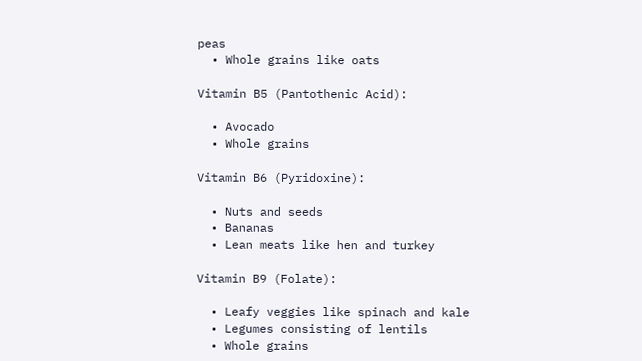peas
  • Whole grains like oats

Vitamin B5 (Pantothenic Acid):

  • Avocado
  • Whole grains

Vitamin B6 (Pyridoxine):

  • Nuts and seeds
  • Bananas
  • Lean meats like hen and turkey

Vitamin B9 (Folate):

  • Leafy veggies like spinach and kale
  • Legumes consisting of lentils
  • Whole grains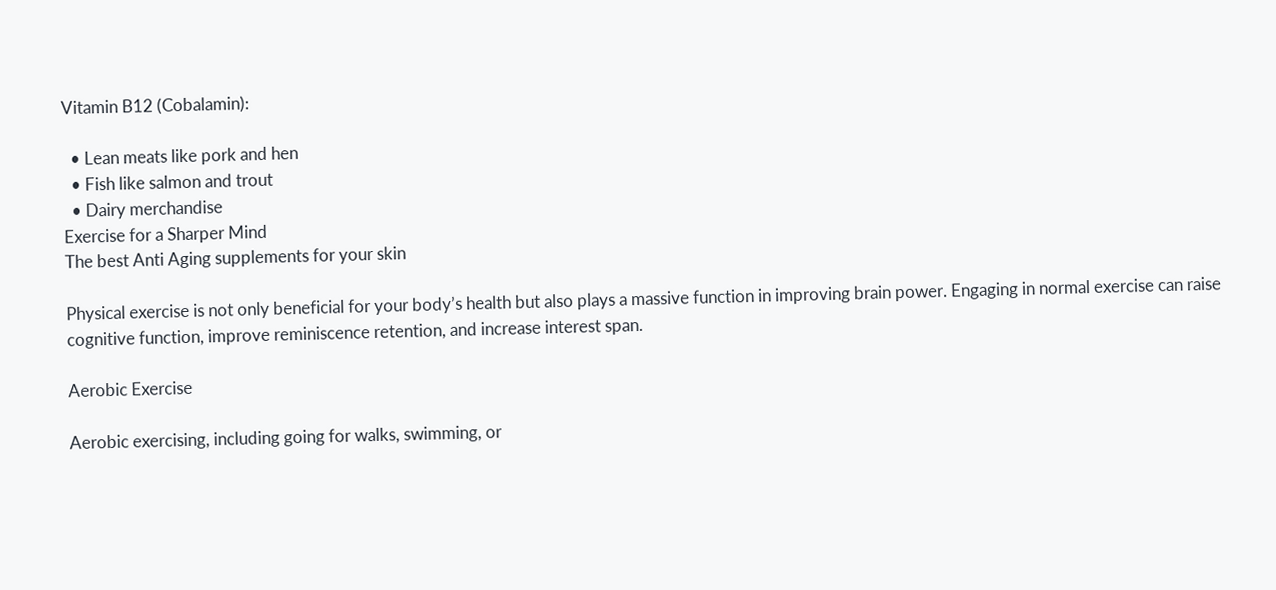Vitamin B12 (Cobalamin):

  • Lean meats like pork and hen
  • Fish like salmon and trout
  • Dairy merchandise
Exercise for a Sharper Mind
The best Anti Aging supplements for your skin

Physical exercise is not only beneficial for your body’s health but also plays a massive function in improving brain power. Engaging in normal exercise can raise cognitive function, improve reminiscence retention, and increase interest span.

Aerobic Exercise

Aerobic exercising, including going for walks, swimming, or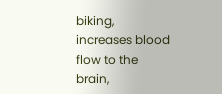biking, increases blood flow to the brain,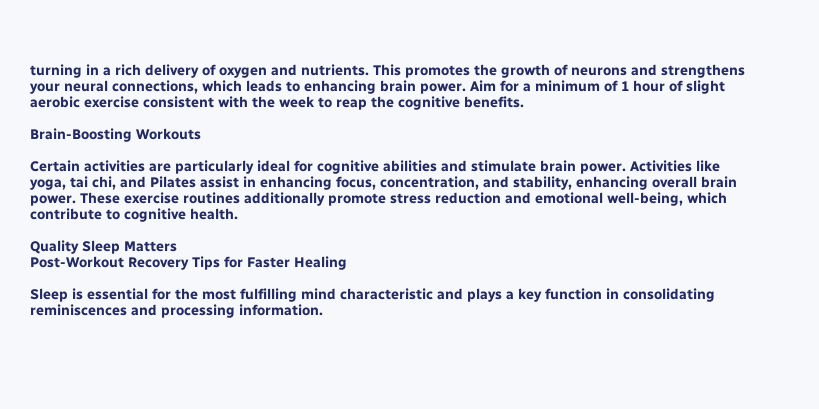turning in a rich delivery of oxygen and nutrients. This promotes the growth of neurons and strengthens your neural connections, which leads to enhancing brain power. Aim for a minimum of 1 hour of slight aerobic exercise consistent with the week to reap the cognitive benefits.

Brain-Boosting Workouts

Certain activities are particularly ideal for cognitive abilities and stimulate brain power. Activities like yoga, tai chi, and Pilates assist in enhancing focus, concentration, and stability, enhancing overall brain power. These exercise routines additionally promote stress reduction and emotional well-being, which contribute to cognitive health.

Quality Sleep Matters
Post-Workout Recovery Tips for Faster Healing

Sleep is essential for the most fulfilling mind characteristic and plays a key function in consolidating reminiscences and processing information.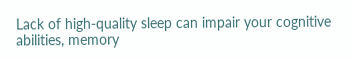Lack of high-quality sleep can impair your cognitive abilities, memory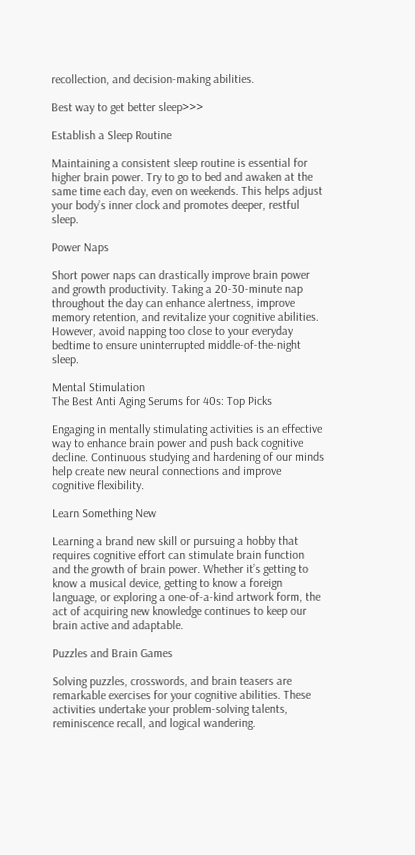recollection, and decision-making abilities.

Best way to get better sleep>>>

Establish a Sleep Routine

Maintaining a consistent sleep routine is essential for higher brain power. Try to go to bed and awaken at the same time each day, even on weekends. This helps adjust your body’s inner clock and promotes deeper, restful sleep.

Power Naps

Short power naps can drastically improve brain power and growth productivity. Taking a 20-30-minute nap throughout the day can enhance alertness, improve memory retention, and revitalize your cognitive abilities. However, avoid napping too close to your everyday bedtime to ensure uninterrupted middle-of-the-night sleep.

Mental Stimulation
The Best Anti Aging Serums for 40s: Top Picks

Engaging in mentally stimulating activities is an effective way to enhance brain power and push back cognitive decline. Continuous studying and hardening of our minds help create new neural connections and improve cognitive flexibility.

Learn Something New

Learning a brand new skill or pursuing a hobby that requires cognitive effort can stimulate brain function and the growth of brain power. Whether it’s getting to know a musical device, getting to know a foreign language, or exploring a one-of-a-kind artwork form, the act of acquiring new knowledge continues to keep our brain active and adaptable.

Puzzles and Brain Games

Solving puzzles, crosswords, and brain teasers are remarkable exercises for your cognitive abilities. These activities undertake your problem-solving talents, reminiscence recall, and logical wandering.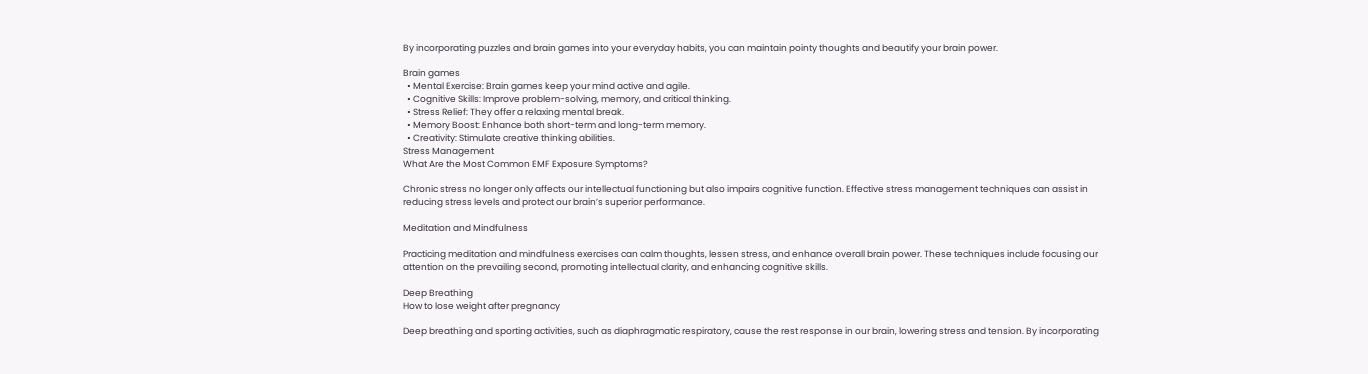By incorporating puzzles and brain games into your everyday habits, you can maintain pointy thoughts and beautify your brain power.

Brain games
  • Mental Exercise: Brain games keep your mind active and agile.
  • Cognitive Skills: Improve problem-solving, memory, and critical thinking.
  • Stress Relief: They offer a relaxing mental break.
  • Memory Boost: Enhance both short-term and long-term memory.
  • Creativity: Stimulate creative thinking abilities.
Stress Management
What Are the Most Common EMF Exposure Symptoms?

Chronic stress no longer only affects our intellectual functioning but also impairs cognitive function. Effective stress management techniques can assist in reducing stress levels and protect our brain’s superior performance.

Meditation and Mindfulness

Practicing meditation and mindfulness exercises can calm thoughts, lessen stress, and enhance overall brain power. These techniques include focusing our attention on the prevailing second, promoting intellectual clarity, and enhancing cognitive skills.

Deep Breathing
How to lose weight after pregnancy

Deep breathing and sporting activities, such as diaphragmatic respiratory, cause the rest response in our brain, lowering stress and tension. By incorporating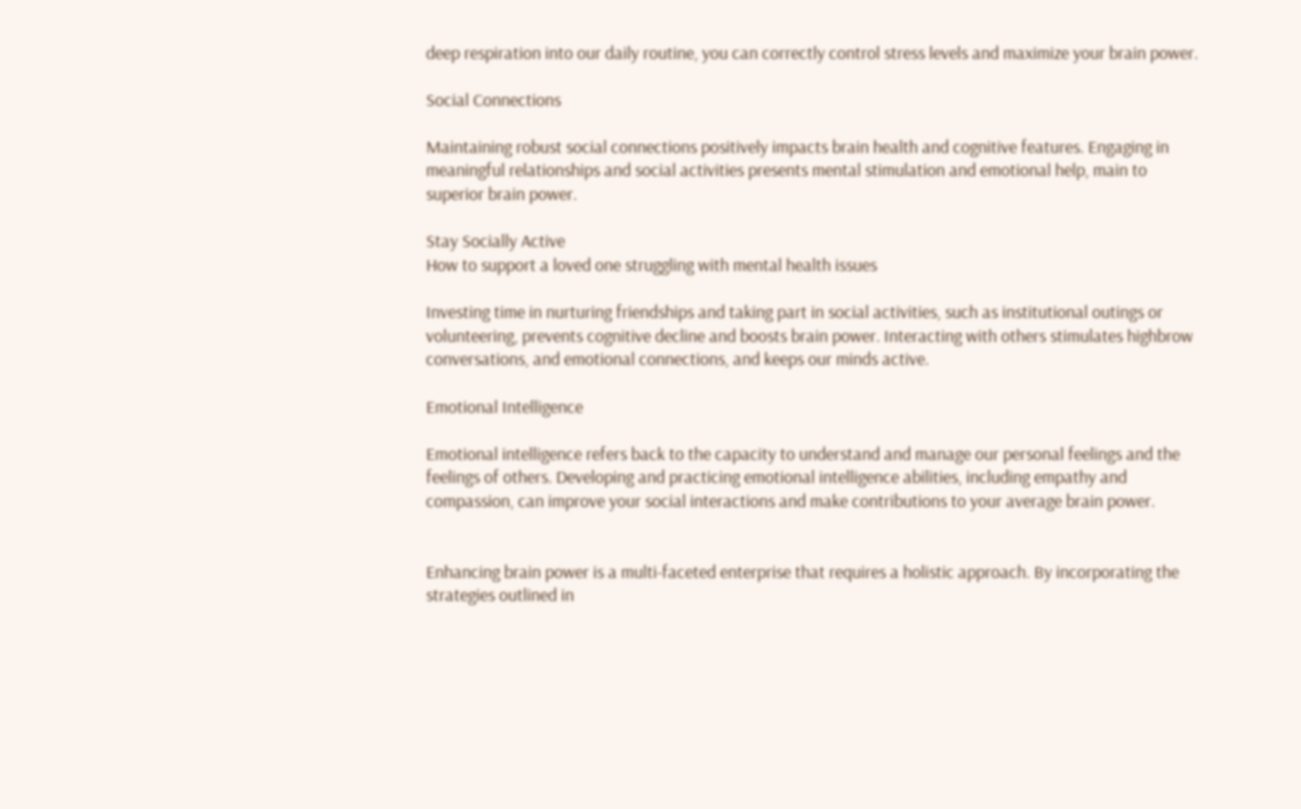deep respiration into our daily routine, you can correctly control stress levels and maximize your brain power.

Social Connections

Maintaining robust social connections positively impacts brain health and cognitive features. Engaging in meaningful relationships and social activities presents mental stimulation and emotional help, main to superior brain power.

Stay Socially Active
How to support a loved one struggling with mental health issues

Investing time in nurturing friendships and taking part in social activities, such as institutional outings or volunteering, prevents cognitive decline and boosts brain power. Interacting with others stimulates highbrow conversations, and emotional connections, and keeps our minds active.

Emotional Intelligence

Emotional intelligence refers back to the capacity to understand and manage our personal feelings and the feelings of others. Developing and practicing emotional intelligence abilities, including empathy and compassion, can improve your social interactions and make contributions to your average brain power.


Enhancing brain power is a multi-faceted enterprise that requires a holistic approach. By incorporating the strategies outlined in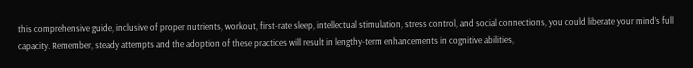this comprehensive guide, inclusive of proper nutrients, workout, first-rate sleep, intellectual stimulation, stress control, and social connections, you could liberate your mind’s full capacity. Remember, steady attempts and the adoption of these practices will result in lengthy-term enhancements in cognitive abilities,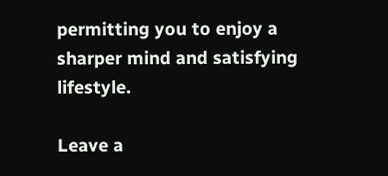permitting you to enjoy a sharper mind and satisfying lifestyle.

Leave a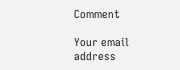Comment

Your email address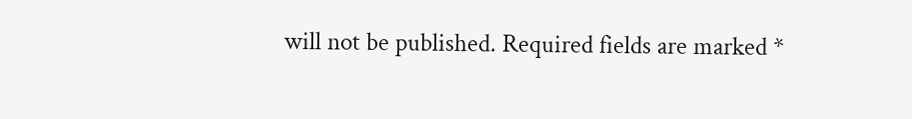will not be published. Required fields are marked *